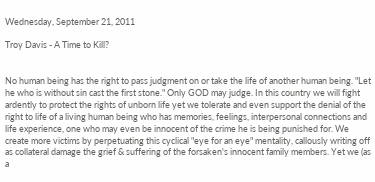Wednesday, September 21, 2011

Troy Davis - A Time to Kill?


No human being has the right to pass judgment on or take the life of another human being. "Let he who is without sin cast the first stone." Only GOD may judge. In this country we will fight ardently to protect the rights of unborn life yet we tolerate and even support the denial of the right to life of a living human being who has memories, feelings, interpersonal connections and life experience, one who may even be innocent of the crime he is being punished for. We create more victims by perpetuating this cyclical "eye for an eye" mentality, callously writing off as collateral damage the grief & suffering of the forsaken's innocent family members. Yet we (as a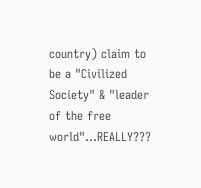country) claim to be a "Civilized Society" & "leader of the free world"...REALLY???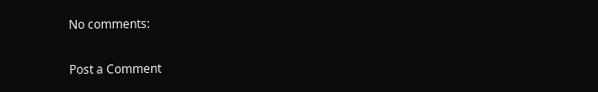No comments:

Post a Comment